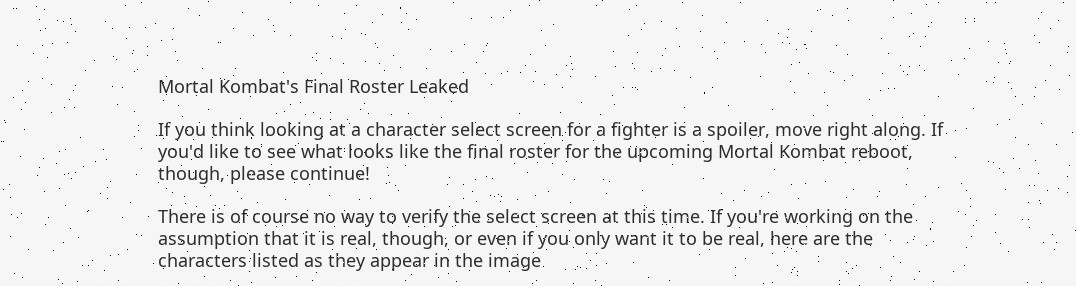Mortal Kombat's Final Roster Leaked

If you think looking at a character select screen for a fighter is a spoiler, move right along. If you'd like to see what looks like the final roster for the upcoming Mortal Kombat reboot, though, please continue!

There is of course no way to verify the select screen at this time. If you're working on the assumption that it is real, though, or even if you only want it to be real, here are the characters listed as they appear in the image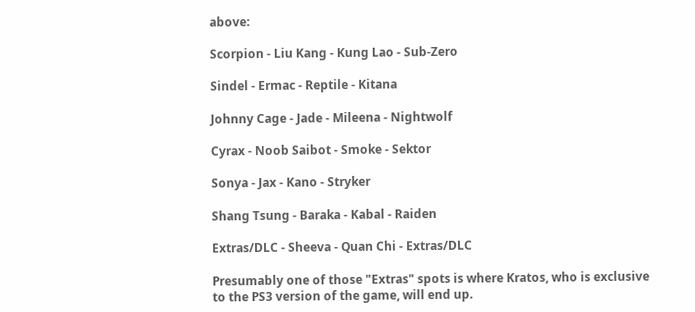above:

Scorpion - Liu Kang - Kung Lao - Sub-Zero

Sindel - Ermac - Reptile - Kitana

Johnny Cage - Jade - Mileena - Nightwolf

Cyrax - Noob Saibot - Smoke - Sektor

Sonya - Jax - Kano - Stryker

Shang Tsung - Baraka - Kabal - Raiden

Extras/DLC - Sheeva - Quan Chi - Extras/DLC

Presumably one of those "Extras" spots is where Kratos, who is exclusive to the PS3 version of the game, will end up.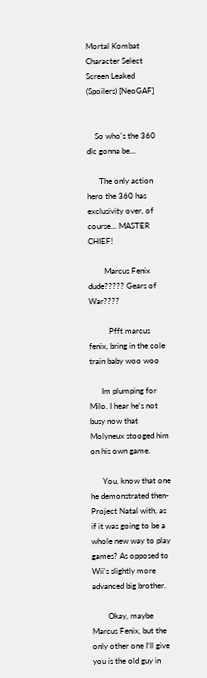Mortal Kombat Character Select Screen Leaked (Spoilers) [NeoGAF]


    So who's the 360 dlc gonna be...

      The only action hero the 360 has exclusivity over, of course... MASTER CHIEF!

        Marcus Fenix dude????? Gears of War????

          Pfft marcus fenix, bring in the cole train baby woo woo

      Im plumping for Milo. I hear he's not busy now that Molyneux stooged him on his own game.

      You, know that one he demonstrated then-Project Natal with, as if it was going to be a whole new way to play games? As opposed to Wii's slightly more advanced big brother.

        Okay, maybe Marcus Fenix, but the only other one I'll give you is the old guy in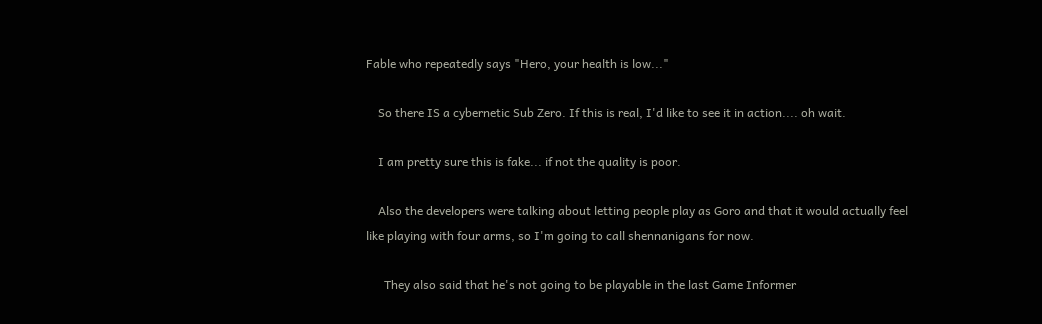Fable who repeatedly says "Hero, your health is low..."

    So there IS a cybernetic Sub Zero. If this is real, I'd like to see it in action.... oh wait.

    I am pretty sure this is fake... if not the quality is poor.

    Also the developers were talking about letting people play as Goro and that it would actually feel like playing with four arms, so I'm going to call shennanigans for now.

      They also said that he's not going to be playable in the last Game Informer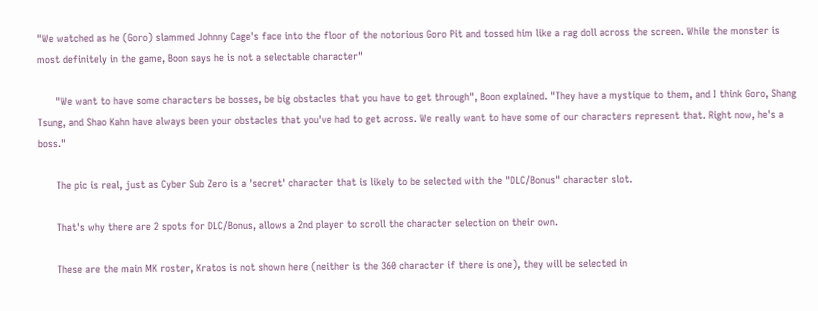"We watched as he (Goro) slammed Johnny Cage's face into the floor of the notorious Goro Pit and tossed him like a rag doll across the screen. While the monster is most definitely in the game, Boon says he is not a selectable character"

      "We want to have some characters be bosses, be big obstacles that you have to get through", Boon explained. "They have a mystique to them, and I think Goro, Shang Tsung, and Shao Kahn have always been your obstacles that you've had to get across. We really want to have some of our characters represent that. Right now, he's a boss."

      The pic is real, just as Cyber Sub Zero is a 'secret' character that is likely to be selected with the "DLC/Bonus" character slot.

      That's why there are 2 spots for DLC/Bonus, allows a 2nd player to scroll the character selection on their own.

      These are the main MK roster, Kratos is not shown here (neither is the 360 character if there is one), they will be selected in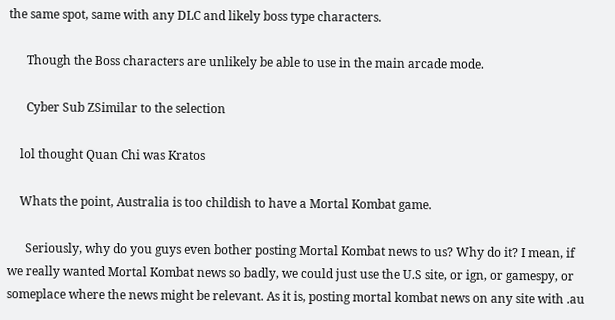the same spot, same with any DLC and likely boss type characters.

      Though the Boss characters are unlikely be able to use in the main arcade mode.

      Cyber Sub ZSimilar to the selection

    lol thought Quan Chi was Kratos

    Whats the point, Australia is too childish to have a Mortal Kombat game.

      Seriously, why do you guys even bother posting Mortal Kombat news to us? Why do it? I mean, if we really wanted Mortal Kombat news so badly, we could just use the U.S site, or ign, or gamespy, or someplace where the news might be relevant. As it is, posting mortal kombat news on any site with .au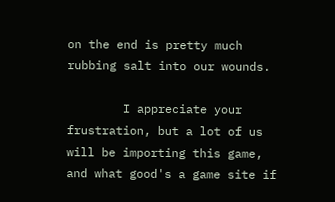on the end is pretty much rubbing salt into our wounds.

        I appreciate your frustration, but a lot of us will be importing this game, and what good's a game site if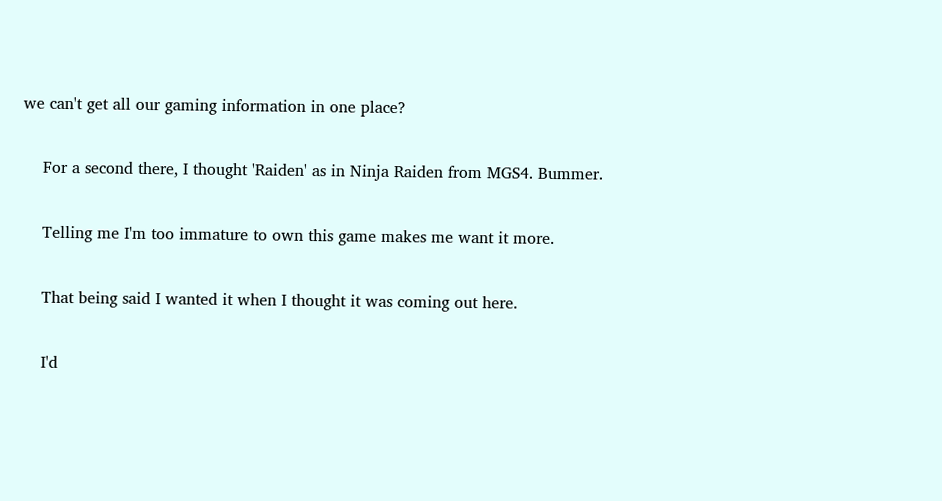we can't get all our gaming information in one place?

    For a second there, I thought 'Raiden' as in Ninja Raiden from MGS4. Bummer.

    Telling me I'm too immature to own this game makes me want it more.

    That being said I wanted it when I thought it was coming out here.

    I'd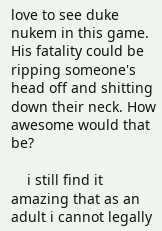love to see duke nukem in this game. His fatality could be ripping someone's head off and shitting down their neck. How awesome would that be?

    i still find it amazing that as an adult i cannot legally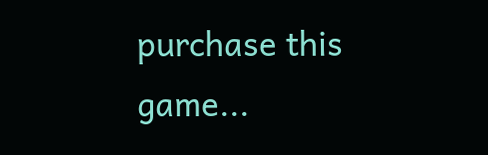purchase this game...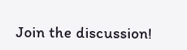Join the discussion!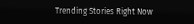Trending Stories Right Now